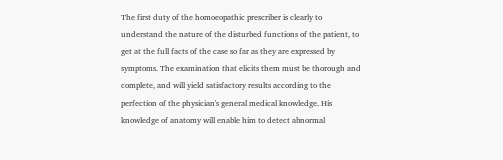The first duty of the homoeopathic prescriber is clearly to understand the nature of the disturbed functions of the patient, to get at the full facts of the case so far as they are expressed by symptoms. The examination that elicits them must be thorough and complete, and will yield satisfactory results according to the perfection of the physician's general medical knowledge. His knowledge of anatomy will enable him to detect abnormal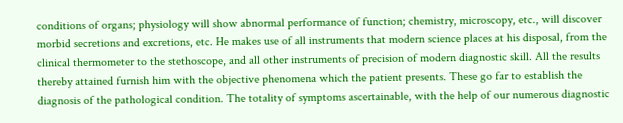conditions of organs; physiology will show abnormal performance of function; chemistry, microscopy, etc., will discover morbid secretions and excretions, etc. He makes use of all instruments that modern science places at his disposal, from the clinical thermometer to the stethoscope, and all other instruments of precision of modern diagnostic skill. All the results thereby attained furnish him with the objective phenomena which the patient presents. These go far to establish the diagnosis of the pathological condition. The totality of symptoms ascertainable, with the help of our numerous diagnostic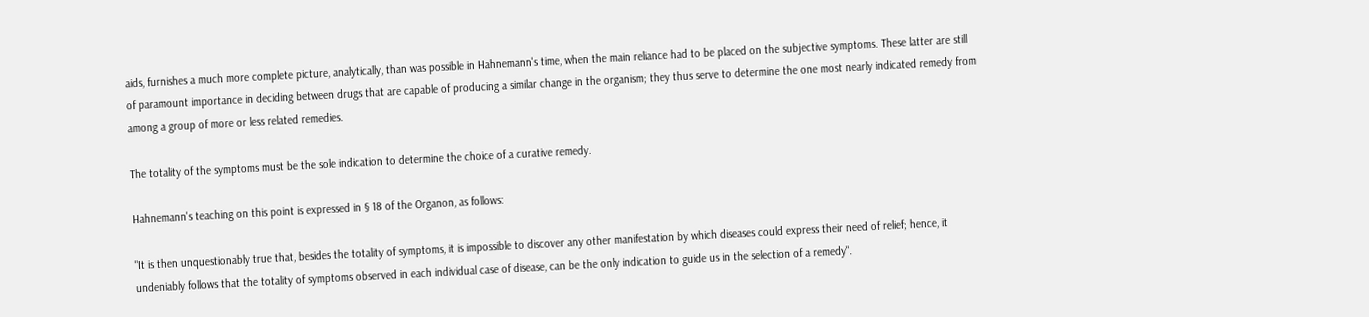aids, furnishes a much more complete picture, analytically, than was possible in Hahnemann's time, when the main reliance had to be placed on the subjective symptoms. These latter are still of paramount importance in deciding between drugs that are capable of producing a similar change in the organism; they thus serve to determine the one most nearly indicated remedy from among a group of more or less related remedies.

The totality of the symptoms must be the sole indication to determine the choice of a curative remedy.

Hahnemann's teaching on this point is expressed in § 18 of the Organon, as follows:

"It is then unquestionably true that, besides the totality of symptoms, it is impossible to discover any other manifestation by which diseases could express their need of relief; hence, it undeniably follows that the totality of symptoms observed in each individual case of disease, can be the only indication to guide us in the selection of a remedy".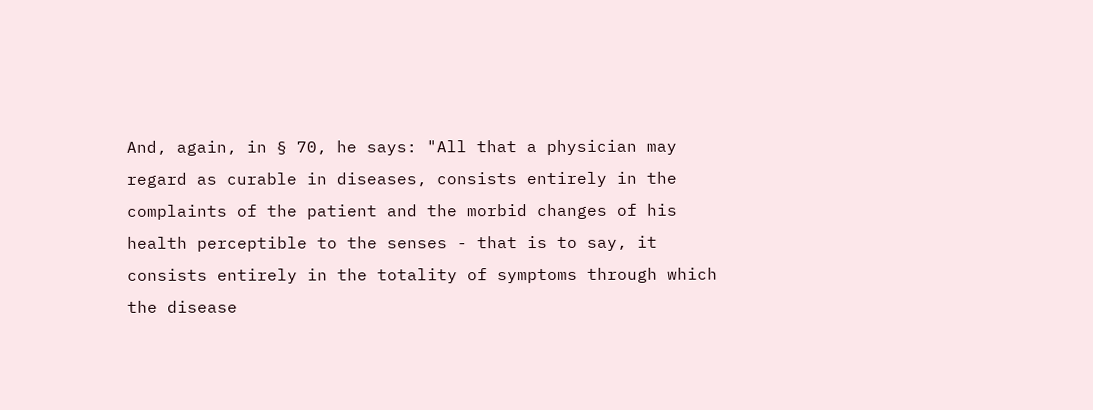And, again, in § 70, he says: "All that a physician may regard as curable in diseases, consists entirely in the complaints of the patient and the morbid changes of his health perceptible to the senses - that is to say, it consists entirely in the totality of symptoms through which the disease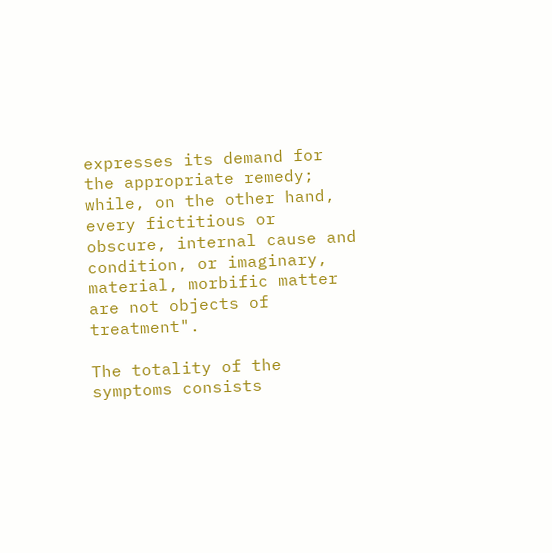expresses its demand for the appropriate remedy; while, on the other hand, every fictitious or obscure, internal cause and condition, or imaginary, material, morbific matter are not objects of treatment".

The totality of the symptoms consists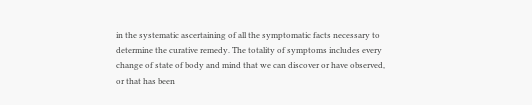in the systematic ascertaining of all the symptomatic facts necessary to determine the curative remedy. The totality of symptoms includes every change of state of body and mind that we can discover or have observed, or that has been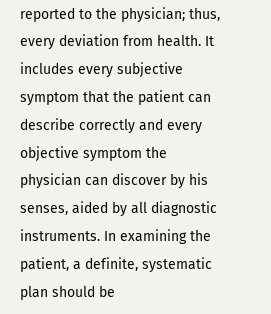reported to the physician; thus, every deviation from health. It includes every subjective symptom that the patient can describe correctly and every objective symptom the physician can discover by his senses, aided by all diagnostic instruments. In examining the patient, a definite, systematic plan should be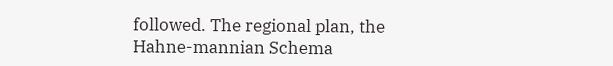followed. The regional plan, the Hahne-mannian Schema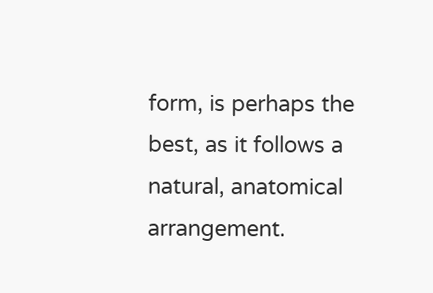form, is perhaps the best, as it follows a natural, anatomical arrangement.